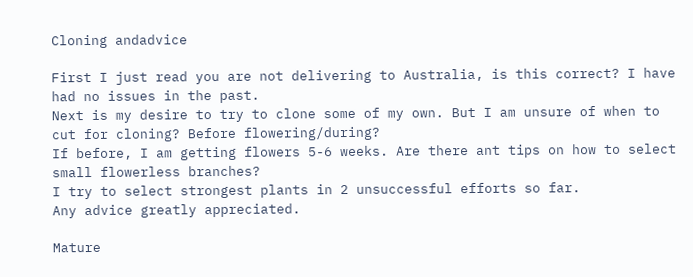Cloning andadvice

First I just read you are not delivering to Australia, is this correct? I have had no issues in the past.
Next is my desire to try to clone some of my own. But I am unsure of when to cut for cloning? Before flowering/during?
If before, I am getting flowers 5-6 weeks. Are there ant tips on how to select small flowerless branches?
I try to select strongest plants in 2 unsuccessful efforts so far.
Any advice greatly appreciated.

Mature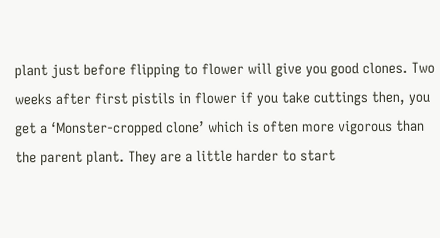plant just before flipping to flower will give you good clones. Two weeks after first pistils in flower if you take cuttings then, you get a ‘Monster-cropped clone’ which is often more vigorous than the parent plant. They are a little harder to start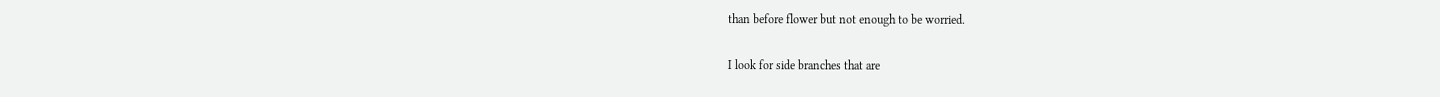than before flower but not enough to be worried.

I look for side branches that are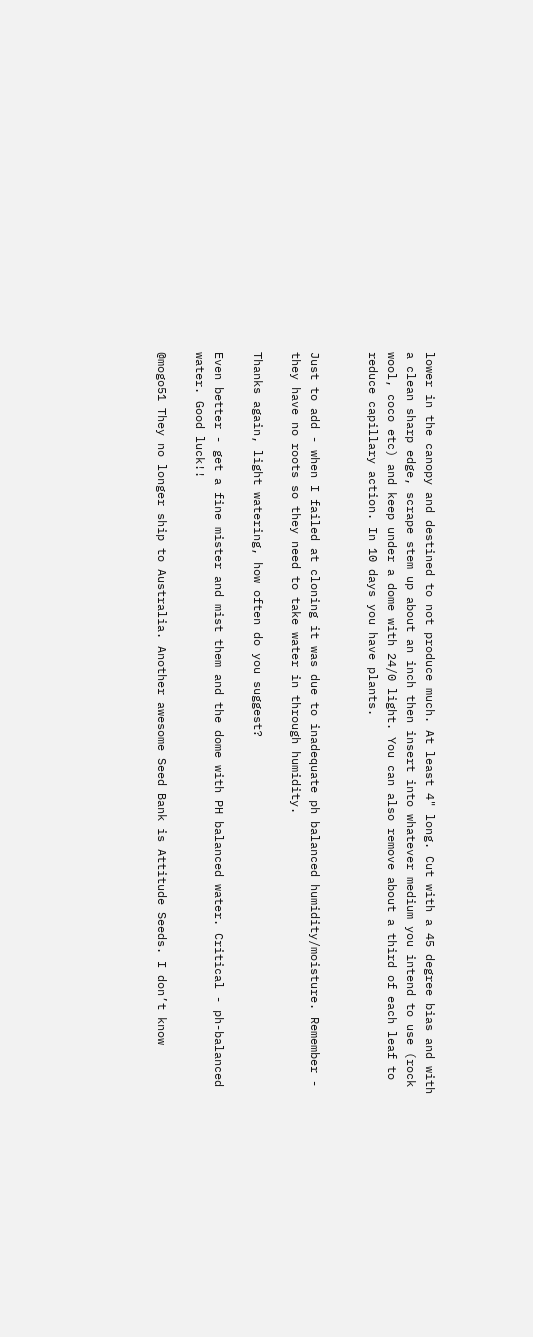lower in the canopy and destined to not produce much. At least 4" long. Cut with a 45 degree bias and with a clean sharp edge, scrape stem up about an inch then insert into whatever medium you intend to use (rock wool, coco etc) and keep under a dome with 24/0 light. You can also remove about a third of each leaf to reduce capillary action. In 10 days you have plants.


Just to add - when I failed at cloning it was due to inadequate ph balanced humidity/moisture. Remember - they have no roots so they need to take water in through humidity.

Thanks again, light watering, how often do you suggest?

Even better - get a fine mister and mist them and the dome with PH balanced water. Critical - ph-balanced water. Good luck!!

@mogo51 They no longer ship to Australia. Another awesome Seed Bank is Attitude Seeds. I don’t know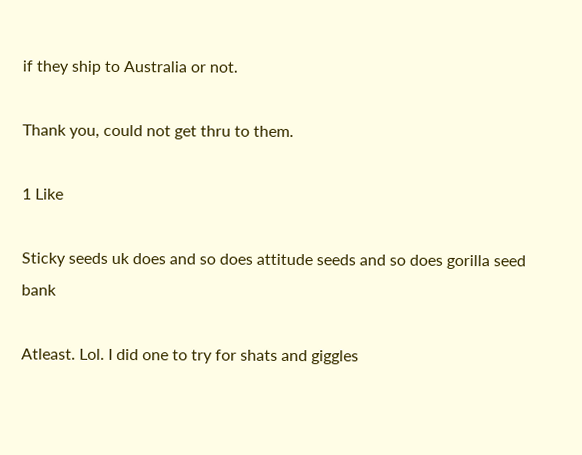if they ship to Australia or not.

Thank you, could not get thru to them.

1 Like

Sticky seeds uk does and so does attitude seeds and so does gorilla seed bank

Atleast. Lol. I did one to try for shats and giggles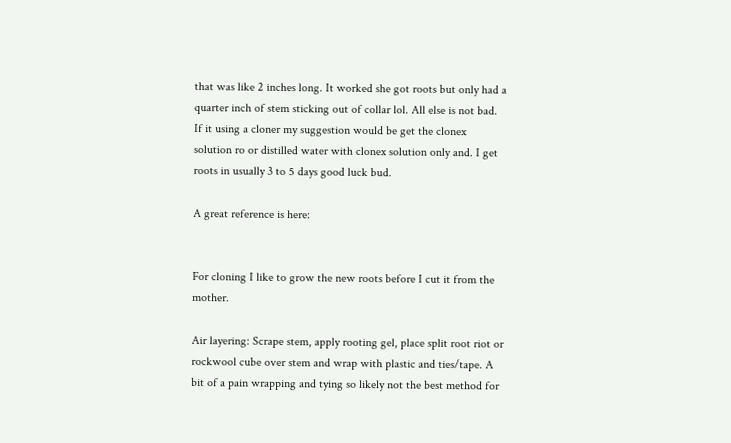that was like 2 inches long. It worked she got roots but only had a quarter inch of stem sticking out of collar lol. All else is not bad. If it using a cloner my suggestion would be get the clonex solution ro or distilled water with clonex solution only and. I get roots in usually 3 to 5 days good luck bud.

A great reference is here:


For cloning I like to grow the new roots before I cut it from the mother.

Air layering: Scrape stem, apply rooting gel, place split root riot or rockwool cube over stem and wrap with plastic and ties/tape. A bit of a pain wrapping and tying so likely not the best method for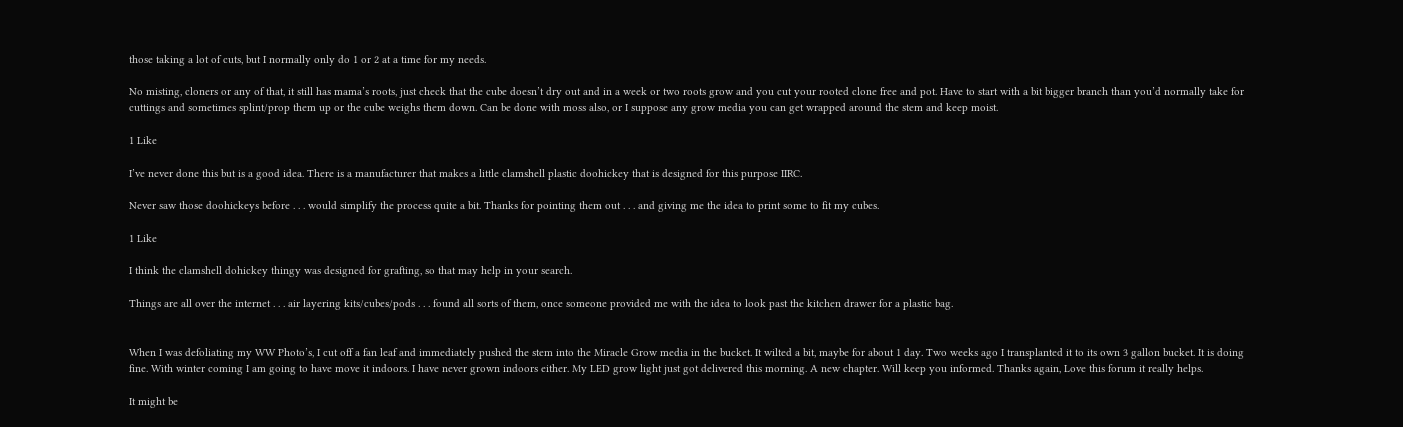those taking a lot of cuts, but I normally only do 1 or 2 at a time for my needs.

No misting, cloners or any of that, it still has mama’s roots, just check that the cube doesn’t dry out and in a week or two roots grow and you cut your rooted clone free and pot. Have to start with a bit bigger branch than you’d normally take for cuttings and sometimes splint/prop them up or the cube weighs them down. Can be done with moss also, or I suppose any grow media you can get wrapped around the stem and keep moist.

1 Like

I’ve never done this but is a good idea. There is a manufacturer that makes a little clamshell plastic doohickey that is designed for this purpose IIRC.

Never saw those doohickeys before . . . would simplify the process quite a bit. Thanks for pointing them out . . . and giving me the idea to print some to fit my cubes.

1 Like

I think the clamshell dohickey thingy was designed for grafting, so that may help in your search.

Things are all over the internet . . . air layering kits/cubes/pods . . . found all sorts of them, once someone provided me with the idea to look past the kitchen drawer for a plastic bag.


When I was defoliating my WW Photo’s, I cut off a fan leaf and immediately pushed the stem into the Miracle Grow media in the bucket. It wilted a bit, maybe for about 1 day. Two weeks ago I transplanted it to its own 3 gallon bucket. It is doing fine. With winter coming I am going to have move it indoors. I have never grown indoors either. My LED grow light just got delivered this morning. A new chapter. Will keep you informed. Thanks again, Love this forum it really helps.

It might be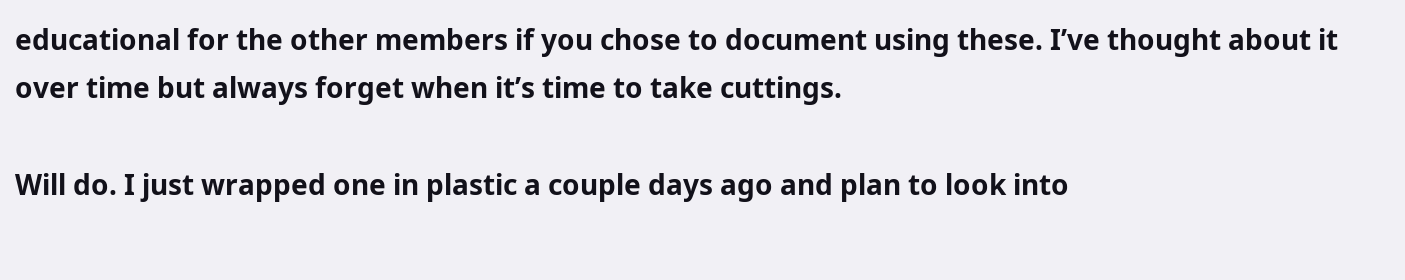educational for the other members if you chose to document using these. I’ve thought about it over time but always forget when it’s time to take cuttings.

Will do. I just wrapped one in plastic a couple days ago and plan to look into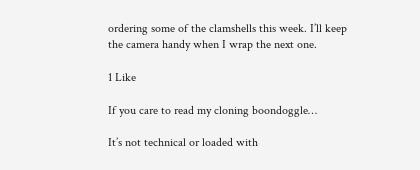ordering some of the clamshells this week. I’ll keep the camera handy when I wrap the next one.

1 Like

If you care to read my cloning boondoggle…

It’s not technical or loaded with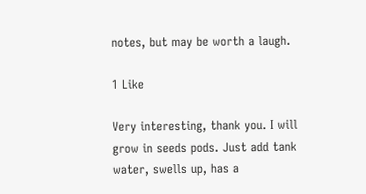notes, but may be worth a laugh.

1 Like

Very interesting, thank you. I will grow in seeds pods. Just add tank water, swells up, has a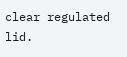clear regulated lid.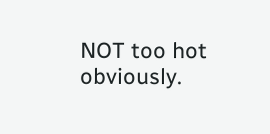NOT too hot obviously.